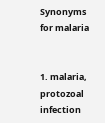Synonyms for malaria


1. malaria, protozoal infection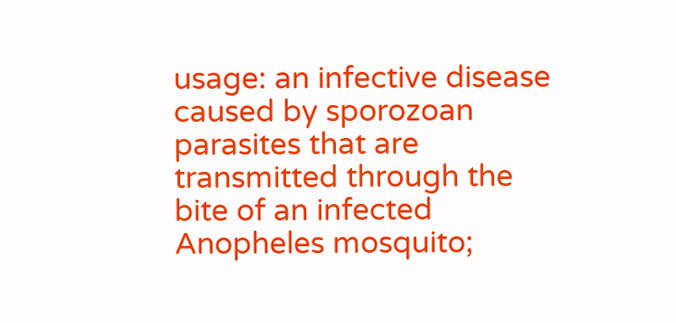usage: an infective disease caused by sporozoan parasites that are transmitted through the bite of an infected Anopheles mosquito;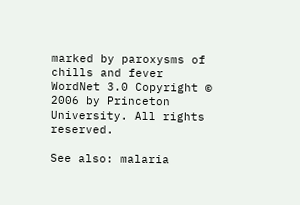marked by paroxysms of chills and fever
WordNet 3.0 Copyright © 2006 by Princeton University. All rights reserved.

See also: malaria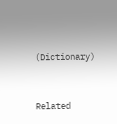(Dictionary)


Related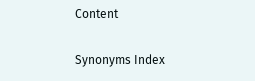Content

Synonyms Index